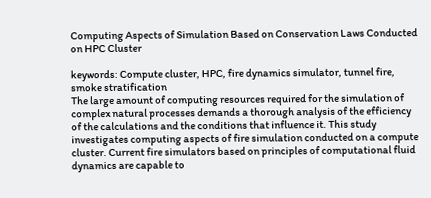Computing Aspects of Simulation Based on Conservation Laws Conducted on HPC Cluster

keywords: Compute cluster, HPC, fire dynamics simulator, tunnel fire, smoke stratification
The large amount of computing resources required for the simulation of complex natural processes demands a thorough analysis of the efficiency of the calculations and the conditions that influence it. This study investigates computing aspects of fire simulation conducted on a compute cluster. Current fire simulators based on principles of computational fluid dynamics are capable to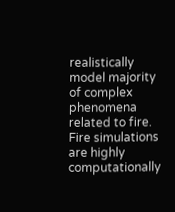realistically model majority of complex phenomena related to fire. Fire simulations are highly computationally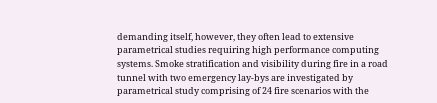demanding itself, however, they often lead to extensive parametrical studies requiring high performance computing systems. Smoke stratification and visibility during fire in a road tunnel with two emergency lay-bys are investigated by parametrical study comprising of 24 fire scenarios with the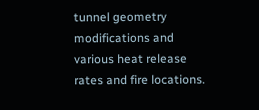tunnel geometry modifications and various heat release rates and fire locations.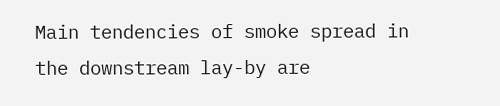Main tendencies of smoke spread in the downstream lay-by are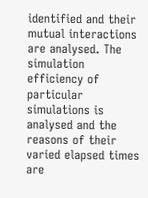identified and their mutual interactions are analysed. The simulation efficiency of particular simulations is analysed and the reasons of their varied elapsed times are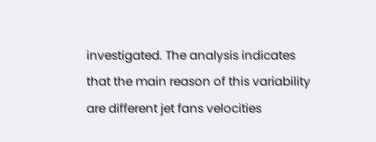investigated. The analysis indicates that the main reason of this variability are different jet fans velocities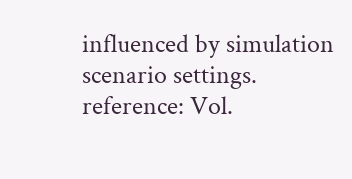influenced by simulation scenario settings.
reference: Vol.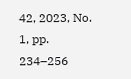42, 2023, No. 1, pp. 234–256